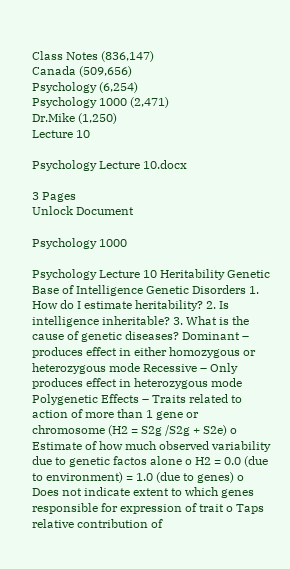Class Notes (836,147)
Canada (509,656)
Psychology (6,254)
Psychology 1000 (2,471)
Dr.Mike (1,250)
Lecture 10

Psychology Lecture 10.docx

3 Pages
Unlock Document

Psychology 1000

Psychology Lecture 10 Heritability Genetic Base of Intelligence Genetic Disorders 1. How do I estimate heritability? 2. Is intelligence inheritable? 3. What is the cause of genetic diseases? Dominant – produces effect in either homozygous or heterozygous mode Recessive – Only produces effect in heterozygous mode Polygenetic Effects – Traits related to action of more than 1 gene or chromosome (H2 = S2g /S2g + S2e) o Estimate of how much observed variability due to genetic factos alone o H2 = 0.0 (due to environment) = 1.0 (due to genes) o Does not indicate extent to which genes responsible for expression of trait o Taps relative contribution of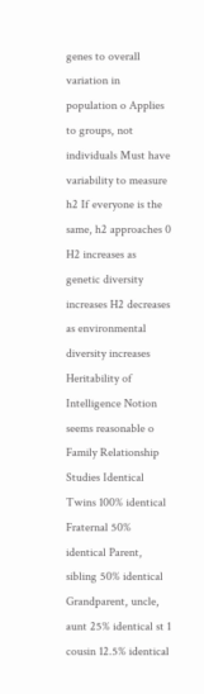genes to overall variation in population o Applies to groups, not individuals Must have variability to measure h2 If everyone is the same, h2 approaches 0 H2 increases as genetic diversity increases H2 decreases as environmental diversity increases Heritability of Intelligence Notion seems reasonable o Family Relationship Studies Identical Twins 100% identical Fraternal 50% identical Parent, sibling 50% identical Grandparent, uncle, aunt 25% identical st 1 cousin 12.5% identical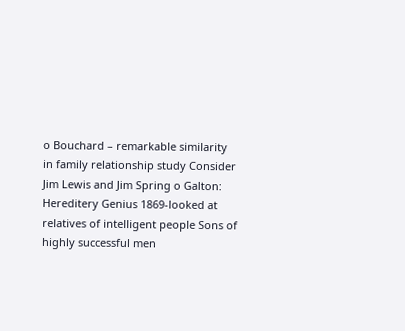o Bouchard – remarkable similarity in family relationship study Consider Jim Lewis and Jim Spring o Galton: Hereditery Genius 1869-looked at relatives of intelligent people Sons of highly successful men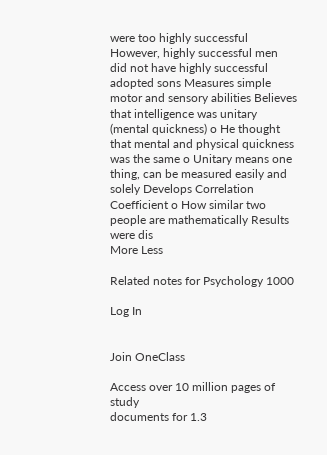were too highly successful However, highly successful men did not have highly successful adopted sons Measures simple motor and sensory abilities Believes that intelligence was unitary (mental quickness) o He thought that mental and physical quickness was the same o Unitary means one thing, can be measured easily and solely Develops Correlation Coefficient o How similar two people are mathematically Results were dis
More Less

Related notes for Psychology 1000

Log In


Join OneClass

Access over 10 million pages of study
documents for 1.3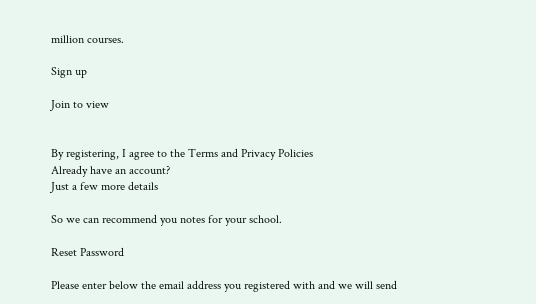million courses.

Sign up

Join to view


By registering, I agree to the Terms and Privacy Policies
Already have an account?
Just a few more details

So we can recommend you notes for your school.

Reset Password

Please enter below the email address you registered with and we will send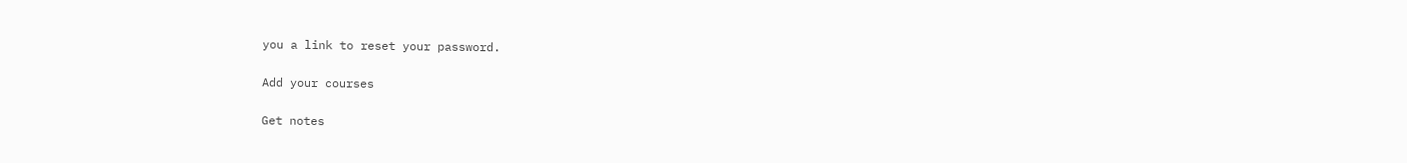you a link to reset your password.

Add your courses

Get notes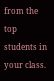from the top students in your class.